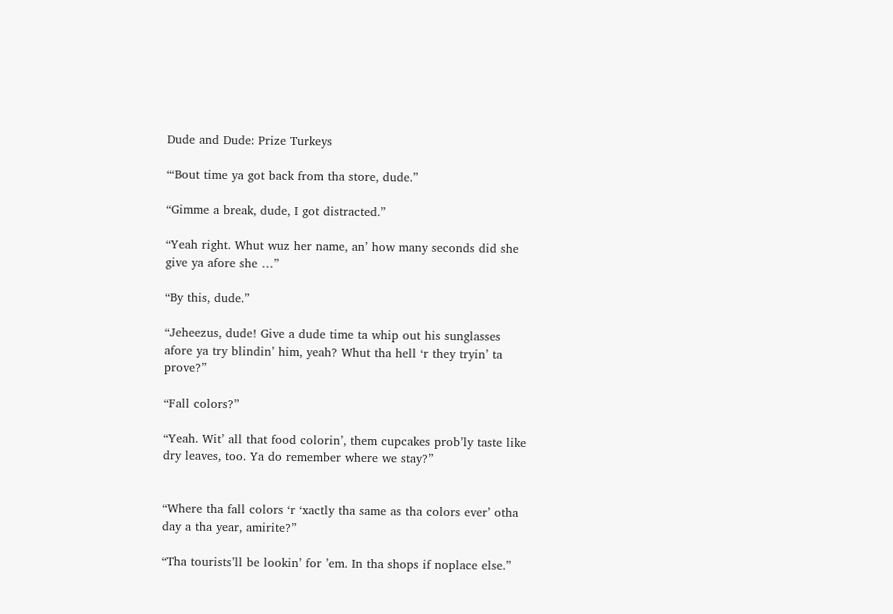Dude and Dude: Prize Turkeys

“‘Bout time ya got back from tha store, dude.”

“Gimme a break, dude, I got distracted.”

“Yeah right. Whut wuz her name, an’ how many seconds did she give ya afore she …”

“By this, dude.”

“Jeheezus, dude! Give a dude time ta whip out his sunglasses afore ya try blindin’ him, yeah? Whut tha hell ‘r they tryin’ ta prove?”

“Fall colors?”

“Yeah. Wit’ all that food colorin’, them cupcakes prob’ly taste like dry leaves, too. Ya do remember where we stay?”


“Where tha fall colors ‘r ‘xactly tha same as tha colors ever’ otha day a tha year, amirite?”

“Tha tourists’ll be lookin’ for ’em. In tha shops if noplace else.”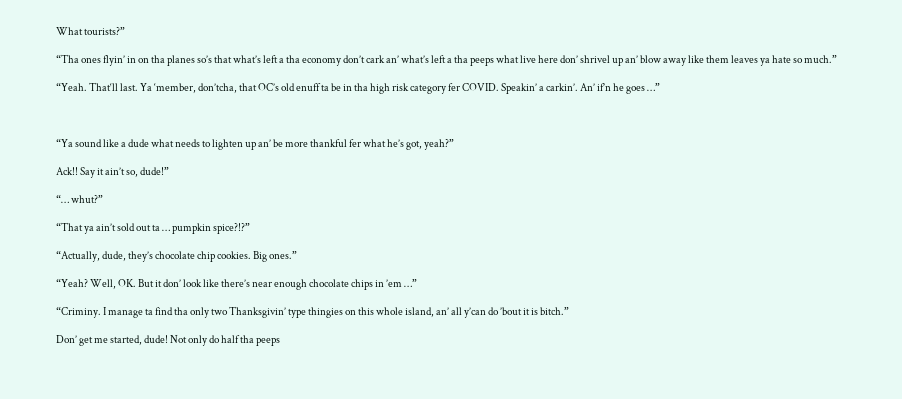What tourists?”

“Tha ones flyin’ in on tha planes so’s that what’s left a tha economy don’t cark an’ what’s left a tha peeps what live here don’ shrivel up an’ blow away like them leaves ya hate so much.”

“Yeah. That‘ll last. Ya ‘member, don’tcha, that OC’s old enuff ta be in tha high risk category fer COVID. Speakin’ a carkin’. An’ if’n he goes …”



“Ya sound like a dude what needs to lighten up an’ be more thankful fer what he’s got, yeah?”

Ack!! Say it ain’t so, dude!”

“… whut?”

“That ya ain’t sold out ta … pumpkin spice?!?”

“Actually, dude, they’s chocolate chip cookies. Big ones.”

“Yeah? Well, OK. But it don’ look like there’s near enough chocolate chips in ’em …”

“Criminy. I manage ta find tha only two Thanksgivin’ type thingies on this whole island, an’ all y’can do ’bout it is bitch.”

Don’ get me started, dude! Not only do half tha peeps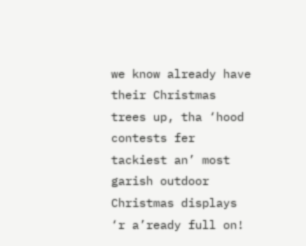we know already have their Christmas trees up, tha ‘hood contests fer tackiest an’ most garish outdoor Christmas displays ‘r a’ready full on!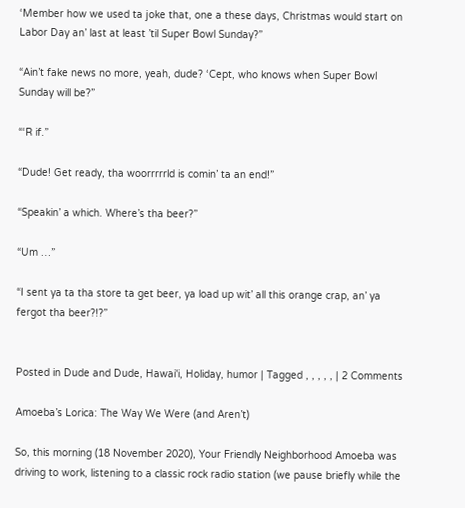‘Member how we used ta joke that, one a these days, Christmas would start on Labor Day an’ last at least ’til Super Bowl Sunday?”

“Ain’t fake news no more, yeah, dude? ‘Cept, who knows when Super Bowl Sunday will be?”

“‘R if.”

“Dude! Get ready, tha woorrrrrld is comin’ ta an end!”

“Speakin’ a which. Where’s tha beer?”

“Um …”

“I sent ya ta tha store ta get beer, ya load up wit’ all this orange crap, an’ ya fergot tha beer?!?”


Posted in Dude and Dude, Hawai'i, Holiday, humor | Tagged , , , , , | 2 Comments

Amoeba’s Lorica: The Way We Were (and Aren’t)

So, this morning (18 November 2020), Your Friendly Neighborhood Amoeba was driving to work, listening to a classic rock radio station (we pause briefly while the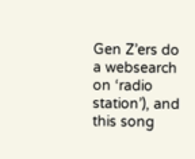Gen Z’ers do a websearch on ‘radio station’), and this song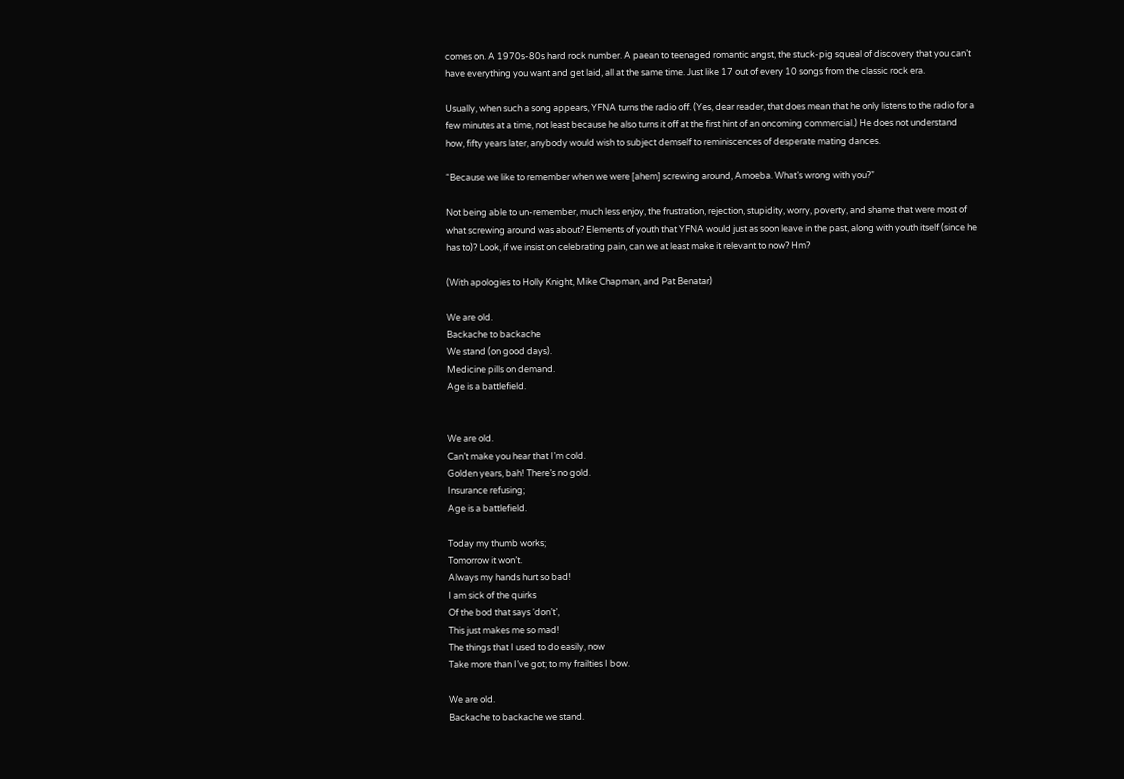comes on. A 1970s-80s hard rock number. A paean to teenaged romantic angst, the stuck-pig squeal of discovery that you can’t have everything you want and get laid, all at the same time. Just like 17 out of every 10 songs from the classic rock era.

Usually, when such a song appears, YFNA turns the radio off. (Yes, dear reader, that does mean that he only listens to the radio for a few minutes at a time, not least because he also turns it off at the first hint of an oncoming commercial.) He does not understand how, fifty years later, anybody would wish to subject demself to reminiscences of desperate mating dances.

“Because we like to remember when we were [ahem] screwing around, Amoeba. What’s wrong with you?”

Not being able to un-remember, much less enjoy, the frustration, rejection, stupidity, worry, poverty, and shame that were most of what screwing around was about? Elements of youth that YFNA would just as soon leave in the past, along with youth itself (since he has to)? Look, if we insist on celebrating pain, can we at least make it relevant to now? Hm?

(With apologies to Holly Knight, Mike Chapman, and Pat Benatar)

We are old.
Backache to backache
We stand (on good days).
Medicine pills on demand.
Age is a battlefield.


We are old.
Can’t make you hear that I’m cold.
Golden years, bah! There’s no gold.
Insurance refusing;
Age is a battlefield.

Today my thumb works;
Tomorrow it won’t.
Always my hands hurt so bad!
I am sick of the quirks
Of the bod that says ‘don’t’,
This just makes me so mad!
The things that I used to do easily, now
Take more than I’ve got; to my frailties I bow.

We are old.
Backache to backache we stand.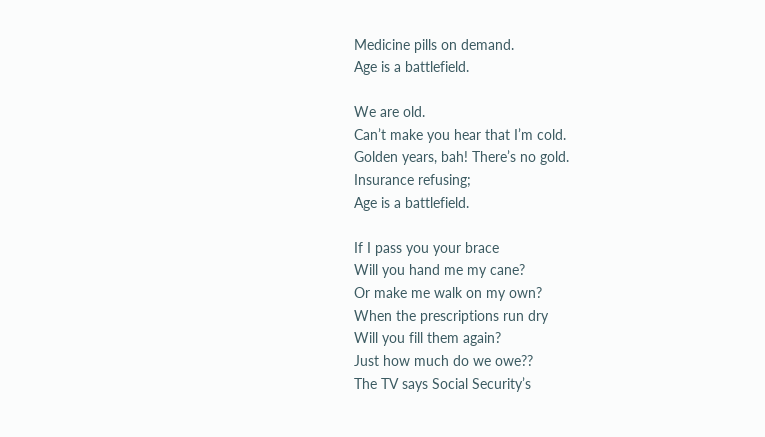Medicine pills on demand.
Age is a battlefield.

We are old.
Can’t make you hear that I’m cold.
Golden years, bah! There’s no gold.
Insurance refusing;
Age is a battlefield.

If I pass you your brace
Will you hand me my cane?
Or make me walk on my own?
When the prescriptions run dry
Will you fill them again?
Just how much do we owe??
The TV says Social Security’s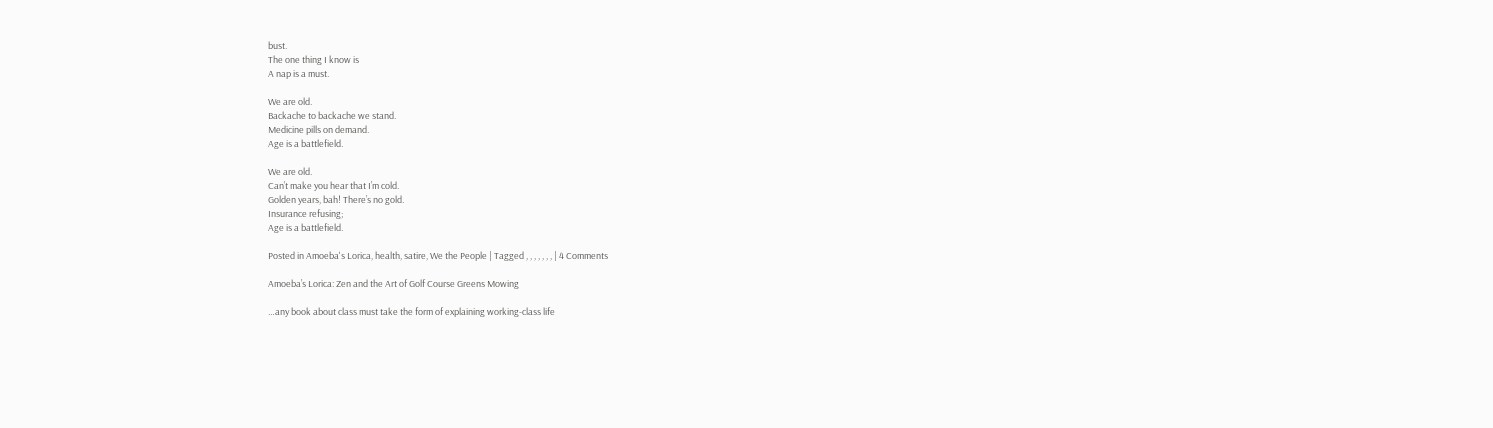bust.
The one thing I know is
A nap is a must.

We are old.
Backache to backache we stand.
Medicine pills on demand.
Age is a battlefield.

We are old.
Can’t make you hear that I’m cold.
Golden years, bah! There’s no gold.
Insurance refusing;
Age is a battlefield.

Posted in Amoeba's Lorica, health, satire, We the People | Tagged , , , , , , , | 4 Comments

Amoeba’s Lorica: Zen and the Art of Golf Course Greens Mowing

…any book about class must take the form of explaining working-class life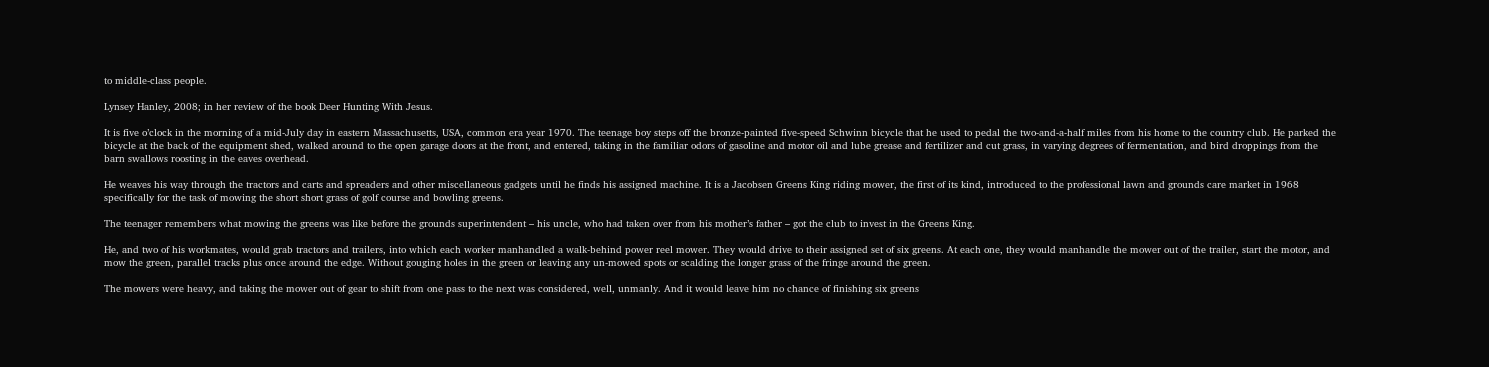to middle-class people.

Lynsey Hanley, 2008; in her review of the book Deer Hunting With Jesus.

It is five o’clock in the morning of a mid-July day in eastern Massachusetts, USA, common era year 1970. The teenage boy steps off the bronze-painted five-speed Schwinn bicycle that he used to pedal the two-and-a-half miles from his home to the country club. He parked the bicycle at the back of the equipment shed, walked around to the open garage doors at the front, and entered, taking in the familiar odors of gasoline and motor oil and lube grease and fertilizer and cut grass, in varying degrees of fermentation, and bird droppings from the barn swallows roosting in the eaves overhead.

He weaves his way through the tractors and carts and spreaders and other miscellaneous gadgets until he finds his assigned machine. It is a Jacobsen Greens King riding mower, the first of its kind, introduced to the professional lawn and grounds care market in 1968 specifically for the task of mowing the short short grass of golf course and bowling greens.

The teenager remembers what mowing the greens was like before the grounds superintendent – his uncle, who had taken over from his mother’s father – got the club to invest in the Greens King.

He, and two of his workmates, would grab tractors and trailers, into which each worker manhandled a walk-behind power reel mower. They would drive to their assigned set of six greens. At each one, they would manhandle the mower out of the trailer, start the motor, and mow the green, parallel tracks plus once around the edge. Without gouging holes in the green or leaving any un-mowed spots or scalding the longer grass of the fringe around the green.

The mowers were heavy, and taking the mower out of gear to shift from one pass to the next was considered, well, unmanly. And it would leave him no chance of finishing six greens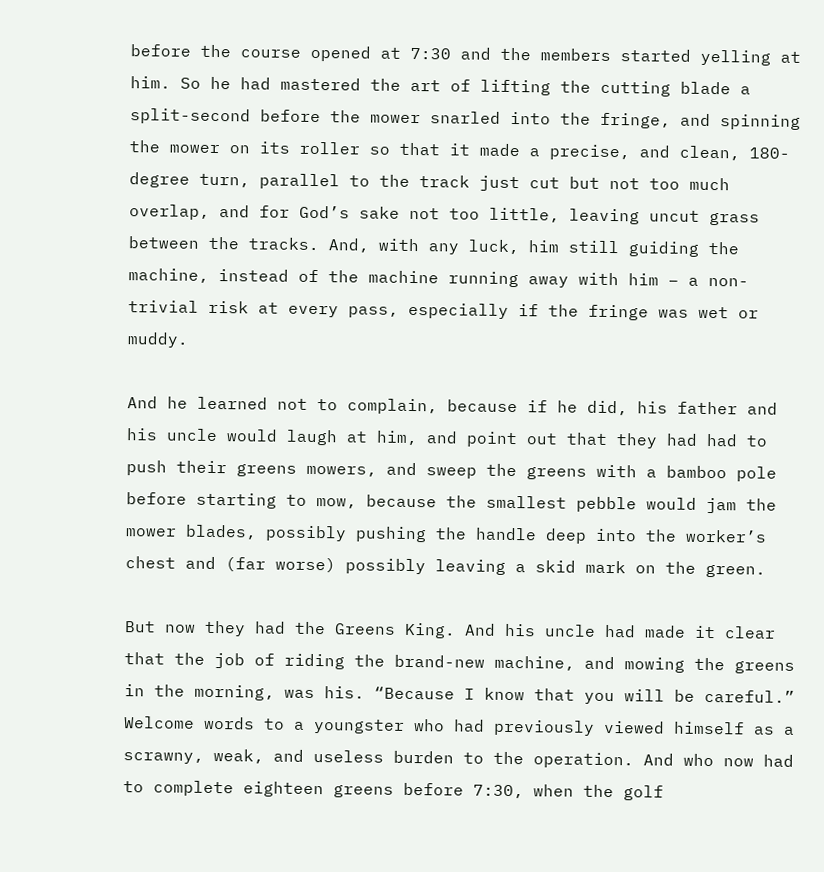before the course opened at 7:30 and the members started yelling at him. So he had mastered the art of lifting the cutting blade a split-second before the mower snarled into the fringe, and spinning the mower on its roller so that it made a precise, and clean, 180-degree turn, parallel to the track just cut but not too much overlap, and for God’s sake not too little, leaving uncut grass between the tracks. And, with any luck, him still guiding the machine, instead of the machine running away with him – a non-trivial risk at every pass, especially if the fringe was wet or muddy.

And he learned not to complain, because if he did, his father and his uncle would laugh at him, and point out that they had had to push their greens mowers, and sweep the greens with a bamboo pole before starting to mow, because the smallest pebble would jam the mower blades, possibly pushing the handle deep into the worker’s chest and (far worse) possibly leaving a skid mark on the green.

But now they had the Greens King. And his uncle had made it clear that the job of riding the brand-new machine, and mowing the greens in the morning, was his. “Because I know that you will be careful.” Welcome words to a youngster who had previously viewed himself as a scrawny, weak, and useless burden to the operation. And who now had to complete eighteen greens before 7:30, when the golf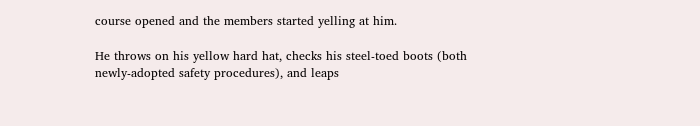course opened and the members started yelling at him.

He throws on his yellow hard hat, checks his steel-toed boots (both newly-adopted safety procedures), and leaps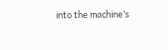into the machine’s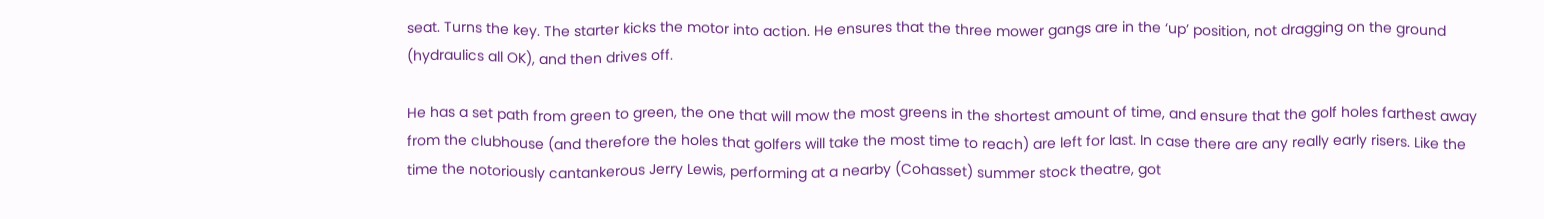seat. Turns the key. The starter kicks the motor into action. He ensures that the three mower gangs are in the ‘up’ position, not dragging on the ground (hydraulics all OK), and then drives off.

He has a set path from green to green, the one that will mow the most greens in the shortest amount of time, and ensure that the golf holes farthest away from the clubhouse (and therefore the holes that golfers will take the most time to reach) are left for last. In case there are any really early risers. Like the time the notoriously cantankerous Jerry Lewis, performing at a nearby (Cohasset) summer stock theatre, got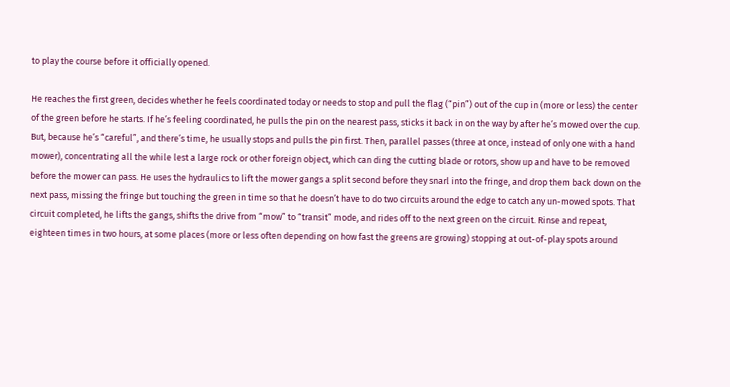to play the course before it officially opened.

He reaches the first green, decides whether he feels coordinated today or needs to stop and pull the flag (“pin”) out of the cup in (more or less) the center of the green before he starts. If he’s feeling coordinated, he pulls the pin on the nearest pass, sticks it back in on the way by after he’s mowed over the cup. But, because he’s “careful”, and there’s time, he usually stops and pulls the pin first. Then, parallel passes (three at once, instead of only one with a hand mower), concentrating all the while lest a large rock or other foreign object, which can ding the cutting blade or rotors, show up and have to be removed before the mower can pass. He uses the hydraulics to lift the mower gangs a split second before they snarl into the fringe, and drop them back down on the next pass, missing the fringe but touching the green in time so that he doesn’t have to do two circuits around the edge to catch any un-mowed spots. That circuit completed, he lifts the gangs, shifts the drive from “mow” to “transit” mode, and rides off to the next green on the circuit. Rinse and repeat, eighteen times in two hours, at some places (more or less often depending on how fast the greens are growing) stopping at out-of-play spots around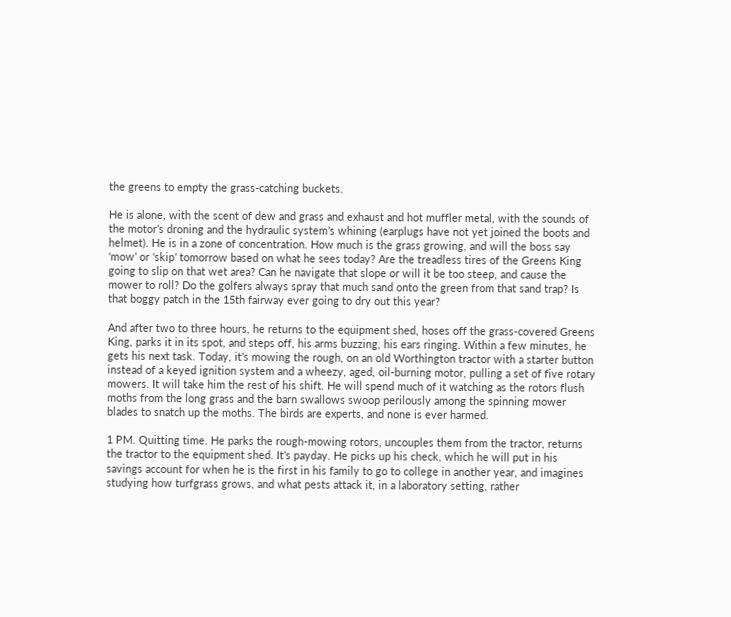the greens to empty the grass-catching buckets.

He is alone, with the scent of dew and grass and exhaust and hot muffler metal, with the sounds of the motor’s droning and the hydraulic system’s whining (earplugs have not yet joined the boots and helmet). He is in a zone of concentration. How much is the grass growing, and will the boss say ‘mow’ or ‘skip’ tomorrow based on what he sees today? Are the treadless tires of the Greens King going to slip on that wet area? Can he navigate that slope or will it be too steep, and cause the mower to roll? Do the golfers always spray that much sand onto the green from that sand trap? Is that boggy patch in the 15th fairway ever going to dry out this year?

And after two to three hours, he returns to the equipment shed, hoses off the grass-covered Greens King, parks it in its spot, and steps off, his arms buzzing, his ears ringing. Within a few minutes, he gets his next task. Today, it’s mowing the rough, on an old Worthington tractor with a starter button instead of a keyed ignition system and a wheezy, aged, oil-burning motor, pulling a set of five rotary mowers. It will take him the rest of his shift. He will spend much of it watching as the rotors flush moths from the long grass and the barn swallows swoop perilously among the spinning mower blades to snatch up the moths. The birds are experts, and none is ever harmed.

1 PM. Quitting time. He parks the rough-mowing rotors, uncouples them from the tractor, returns the tractor to the equipment shed. It’s payday. He picks up his check, which he will put in his savings account for when he is the first in his family to go to college in another year, and imagines studying how turfgrass grows, and what pests attack it, in a laboratory setting, rather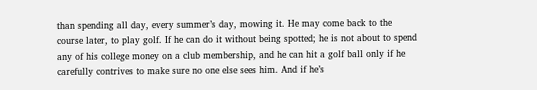than spending all day, every summer’s day, mowing it. He may come back to the course later, to play golf. If he can do it without being spotted; he is not about to spend any of his college money on a club membership, and he can hit a golf ball only if he carefully contrives to make sure no one else sees him. And if he’s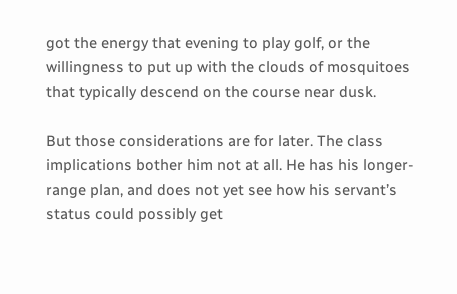got the energy that evening to play golf, or the willingness to put up with the clouds of mosquitoes that typically descend on the course near dusk.

But those considerations are for later. The class implications bother him not at all. He has his longer-range plan, and does not yet see how his servant’s status could possibly get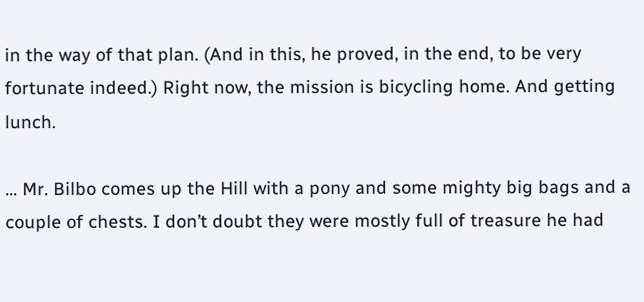in the way of that plan. (And in this, he proved, in the end, to be very fortunate indeed.) Right now, the mission is bicycling home. And getting lunch.

… Mr. Bilbo comes up the Hill with a pony and some mighty big bags and a couple of chests. I don’t doubt they were mostly full of treasure he had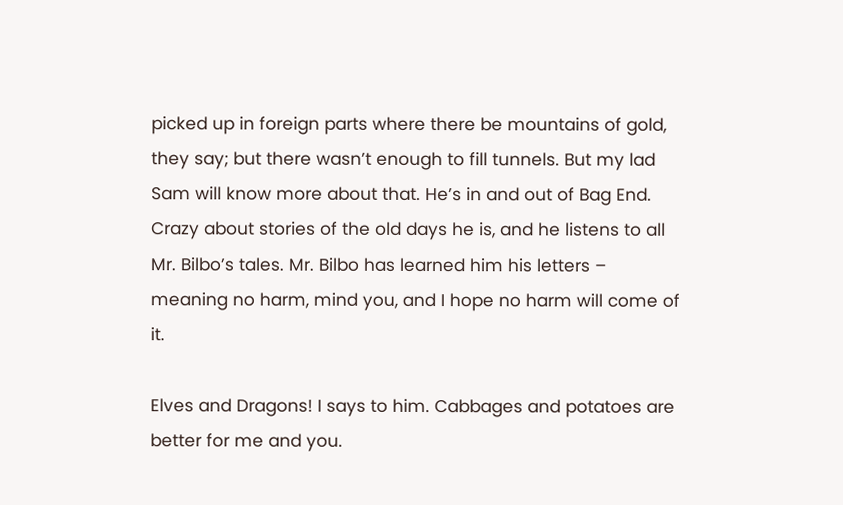picked up in foreign parts where there be mountains of gold, they say; but there wasn’t enough to fill tunnels. But my lad Sam will know more about that. He’s in and out of Bag End. Crazy about stories of the old days he is, and he listens to all Mr. Bilbo’s tales. Mr. Bilbo has learned him his letters – meaning no harm, mind you, and I hope no harm will come of it.

Elves and Dragons! I says to him. Cabbages and potatoes are better for me and you.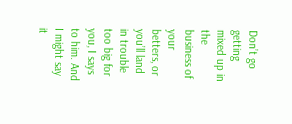Don’t go getting mixed up in the business of your betters, or you’ll land in trouble too big for you, I says to him. And I might say it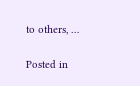to others, …

Posted in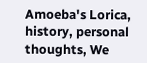Amoeba's Lorica, history, personal thoughts, We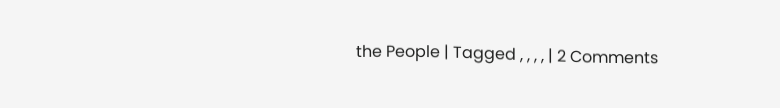the People | Tagged , , , , | 2 Comments